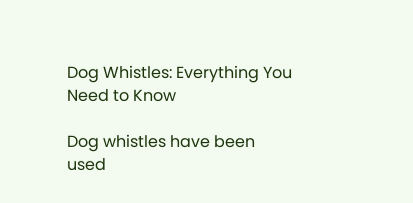Dog Whistles: Everything You Need to Know

Dog whistles have been used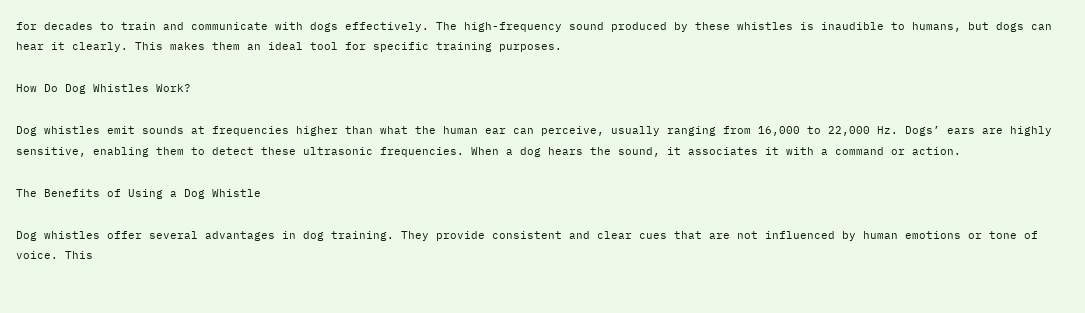for decades to train and communicate with dogs effectively. The high-frequency sound produced by these whistles is inaudible to humans, but dogs can hear it clearly. This makes them an ideal tool for specific training purposes.

How Do Dog Whistles Work?

Dog whistles emit sounds at frequencies higher than what the human ear can perceive, usually ranging from 16,000 to 22,000 Hz. Dogs’ ears are highly sensitive, enabling them to detect these ultrasonic frequencies. When a dog hears the sound, it associates it with a command or action.

The Benefits of Using a Dog Whistle

Dog whistles offer several advantages in dog training. They provide consistent and clear cues that are not influenced by human emotions or tone of voice. This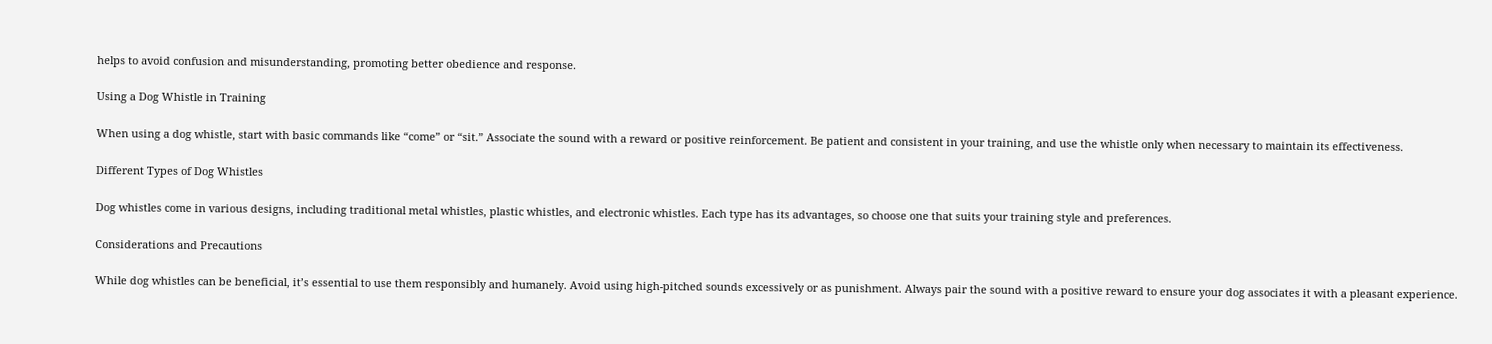helps to avoid confusion and misunderstanding, promoting better obedience and response.

Using a Dog Whistle in Training

When using a dog whistle, start with basic commands like “come” or “sit.” Associate the sound with a reward or positive reinforcement. Be patient and consistent in your training, and use the whistle only when necessary to maintain its effectiveness.

Different Types of Dog Whistles

Dog whistles come in various designs, including traditional metal whistles, plastic whistles, and electronic whistles. Each type has its advantages, so choose one that suits your training style and preferences.

Considerations and Precautions

While dog whistles can be beneficial, it’s essential to use them responsibly and humanely. Avoid using high-pitched sounds excessively or as punishment. Always pair the sound with a positive reward to ensure your dog associates it with a pleasant experience.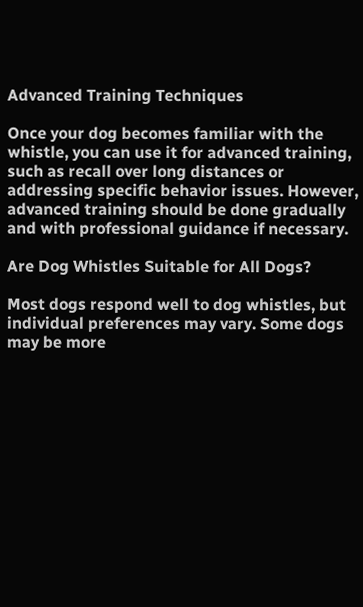Advanced Training Techniques

Once your dog becomes familiar with the whistle, you can use it for advanced training, such as recall over long distances or addressing specific behavior issues. However, advanced training should be done gradually and with professional guidance if necessary.

Are Dog Whistles Suitable for All Dogs?

Most dogs respond well to dog whistles, but individual preferences may vary. Some dogs may be more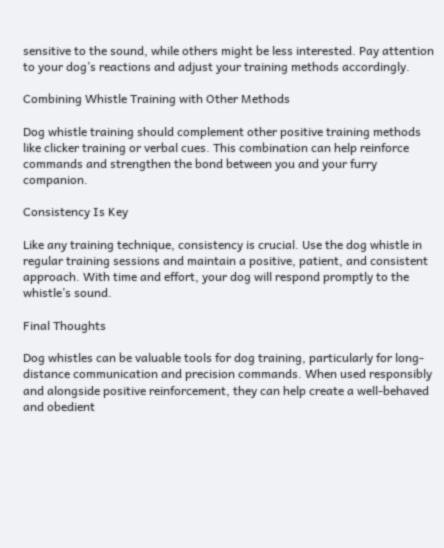sensitive to the sound, while others might be less interested. Pay attention to your dog’s reactions and adjust your training methods accordingly.

Combining Whistle Training with Other Methods

Dog whistle training should complement other positive training methods like clicker training or verbal cues. This combination can help reinforce commands and strengthen the bond between you and your furry companion.

Consistency Is Key

Like any training technique, consistency is crucial. Use the dog whistle in regular training sessions and maintain a positive, patient, and consistent approach. With time and effort, your dog will respond promptly to the whistle’s sound.

Final Thoughts

Dog whistles can be valuable tools for dog training, particularly for long-distance communication and precision commands. When used responsibly and alongside positive reinforcement, they can help create a well-behaved and obedient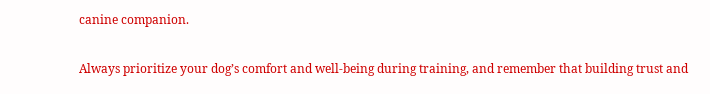canine companion.

Always prioritize your dog’s comfort and well-being during training, and remember that building trust and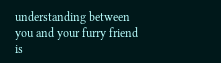understanding between you and your furry friend is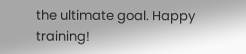the ultimate goal. Happy training!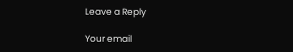Leave a Reply

Your email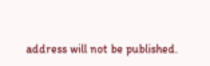address will not be published.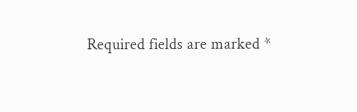Required fields are marked *